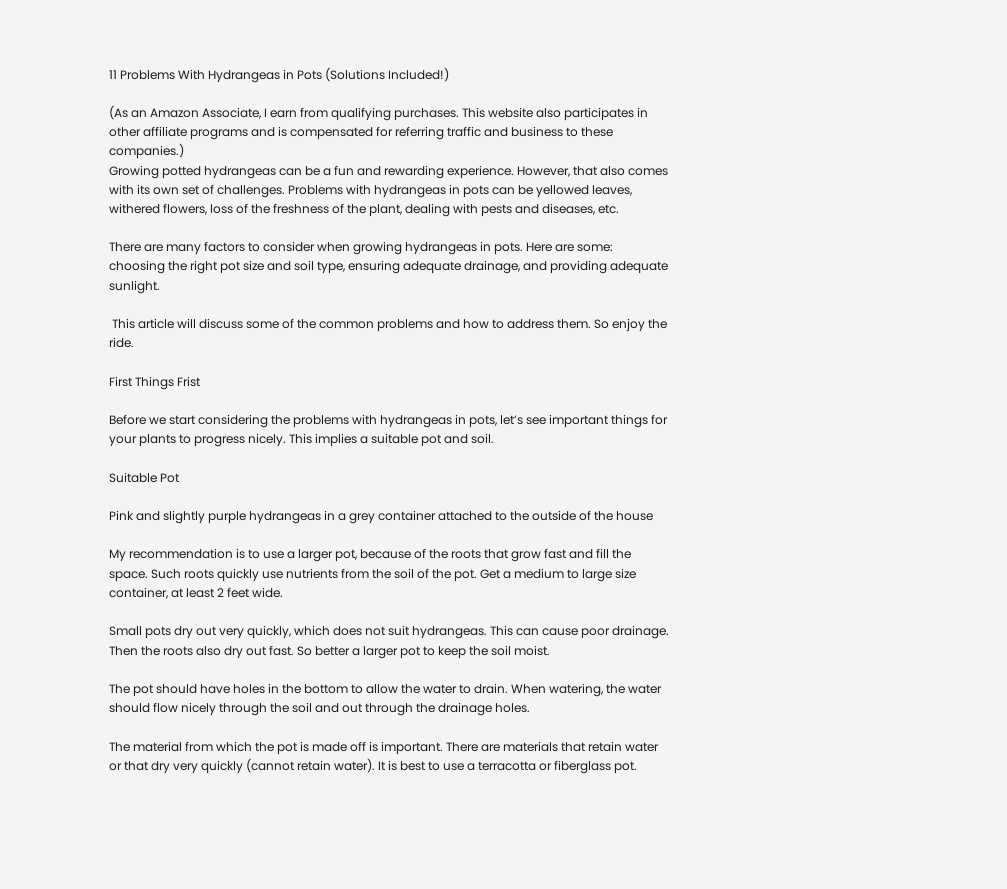11 Problems With Hydrangeas in Pots (Solutions Included!)

(As an Amazon Associate, I earn from qualifying purchases. This website also participates in other affiliate programs and is compensated for referring traffic and business to these companies.)
Growing potted hydrangeas can be a fun and rewarding experience. However, that also comes with its own set of challenges. Problems with hydrangeas in pots can be yellowed leaves, withered flowers, loss of the freshness of the plant, dealing with pests and diseases, etc.

There are many factors to consider when growing hydrangeas in pots. Here are some: choosing the right pot size and soil type, ensuring adequate drainage, and providing adequate sunlight.

 This article will discuss some of the common problems and how to address them. So enjoy the ride.

First Things Frist

Before we start considering the problems with hydrangeas in pots, let’s see important things for your plants to progress nicely. This implies a suitable pot and soil.

Suitable Pot

Pink and slightly purple hydrangeas in a grey container attached to the outside of the house

My recommendation is to use a larger pot, because of the roots that grow fast and fill the space. Such roots quickly use nutrients from the soil of the pot. Get a medium to large size container, at least 2 feet wide.

Small pots dry out very quickly, which does not suit hydrangeas. This can cause poor drainage. Then the roots also dry out fast. So better a larger pot to keep the soil moist.

The pot should have holes in the bottom to allow the water to drain. When watering, the water should flow nicely through the soil and out through the drainage holes.

The material from which the pot is made off is important. There are materials that retain water or that dry very quickly (cannot retain water). It is best to use a terracotta or fiberglass pot.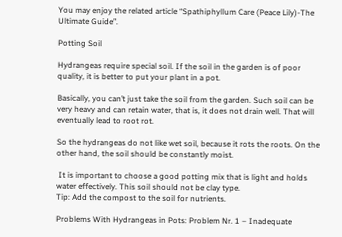You may enjoy the related article “Spathiphyllum Care (Peace Lily)-The Ultimate Guide”.

Potting Soil

Hydrangeas require special soil. If the soil in the garden is of poor quality, it is better to put your plant in a pot.

Basically, you can’t just take the soil from the garden. Such soil can be very heavy and can retain water, that is, it does not drain well. That will eventually lead to root rot.

So the hydrangeas do not like wet soil, because it rots the roots. On the other hand, the soil should be constantly moist.

 It is important to choose a good potting mix that is light and holds water effectively. This soil should not be clay type.
Tip: Add the compost to the soil for nutrients.

Problems With Hydrangeas in Pots: Problem Nr. 1 – Inadequate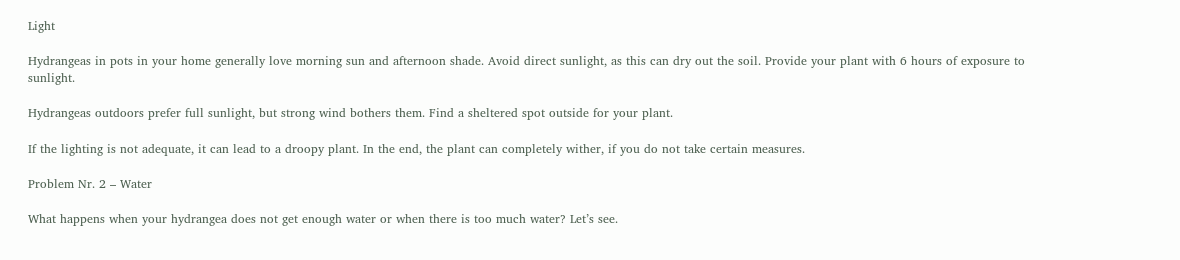Light

Hydrangeas in pots in your home generally love morning sun and afternoon shade. Avoid direct sunlight, as this can dry out the soil. Provide your plant with 6 hours of exposure to sunlight.

Hydrangeas outdoors prefer full sunlight, but strong wind bothers them. Find a sheltered spot outside for your plant.

If the lighting is not adequate, it can lead to a droopy plant. In the end, the plant can completely wither, if you do not take certain measures.

Problem Nr. 2 – Water

What happens when your hydrangea does not get enough water or when there is too much water? Let’s see.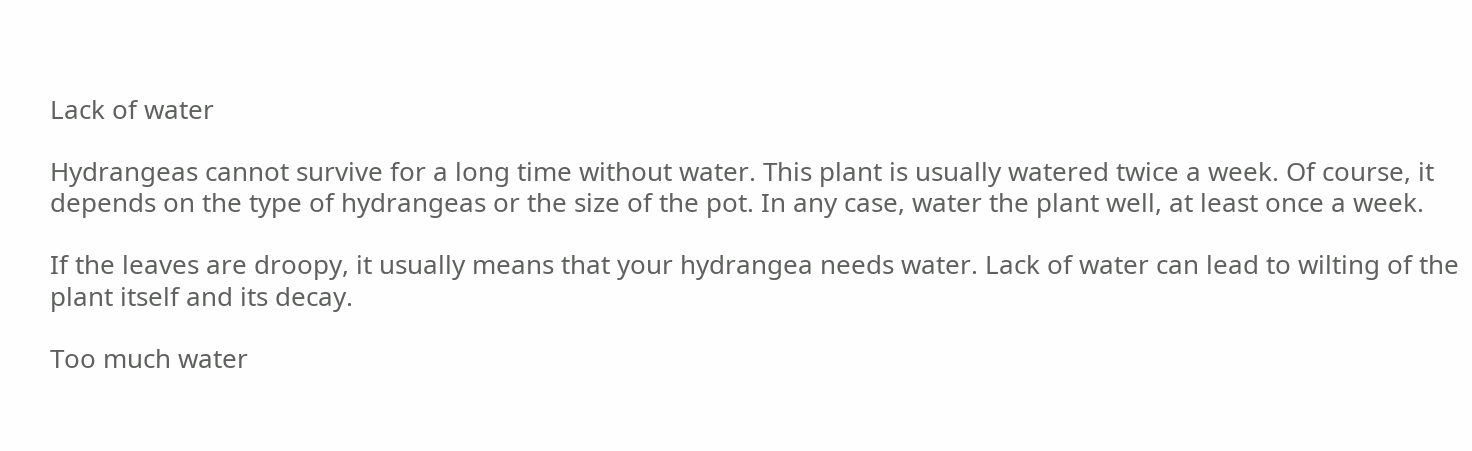Lack of water

Hydrangeas cannot survive for a long time without water. This plant is usually watered twice a week. Of course, it depends on the type of hydrangeas or the size of the pot. In any case, water the plant well, at least once a week.

If the leaves are droopy, it usually means that your hydrangea needs water. Lack of water can lead to wilting of the plant itself and its decay.

Too much water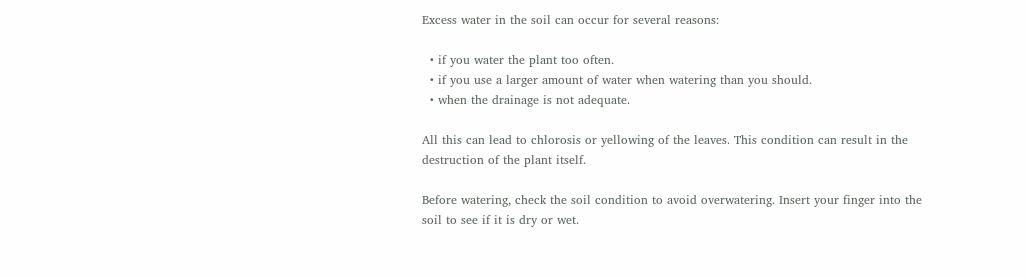Excess water in the soil can occur for several reasons:

  • if you water the plant too often.
  • if you use a larger amount of water when watering than you should.
  • when the drainage is not adequate.

All this can lead to chlorosis or yellowing of the leaves. This condition can result in the destruction of the plant itself.

Before watering, check the soil condition to avoid overwatering. Insert your finger into the soil to see if it is dry or wet.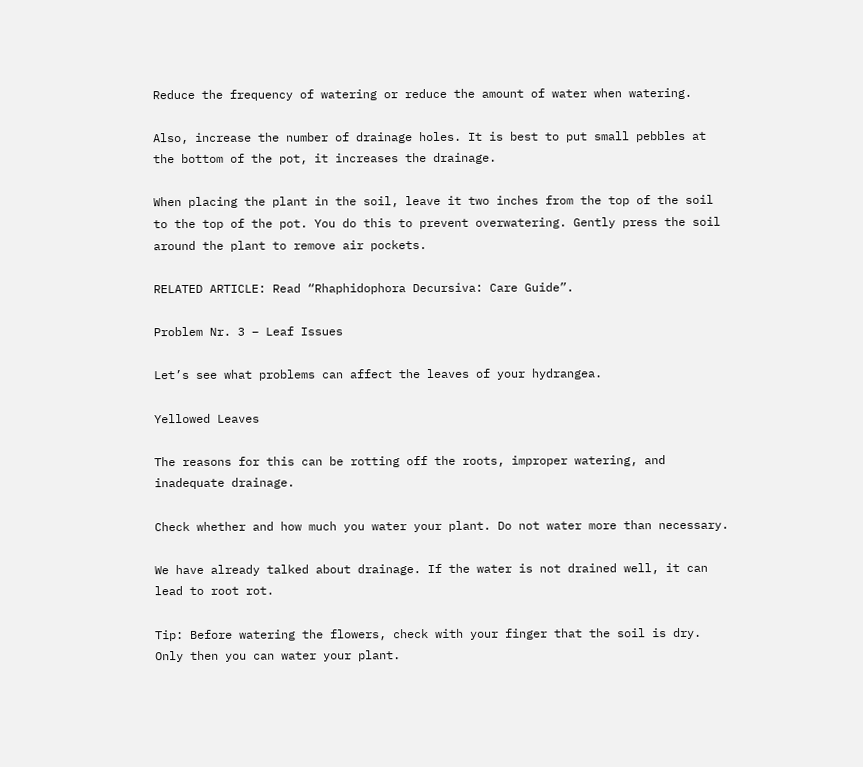Reduce the frequency of watering or reduce the amount of water when watering.

Also, increase the number of drainage holes. It is best to put small pebbles at the bottom of the pot, it increases the drainage.

When placing the plant in the soil, leave it two inches from the top of the soil to the top of the pot. You do this to prevent overwatering. Gently press the soil around the plant to remove air pockets.

RELATED ARTICLE: Read “Rhaphidophora Decursiva: Care Guide”.

Problem Nr. 3 – Leaf Issues

Let’s see what problems can affect the leaves of your hydrangea.

Yellowed Leaves

The reasons for this can be rotting off the roots, improper watering, and inadequate drainage.

Check whether and how much you water your plant. Do not water more than necessary.

We have already talked about drainage. If the water is not drained well, it can lead to root rot.

Tip: Before watering the flowers, check with your finger that the soil is dry. Only then you can water your plant.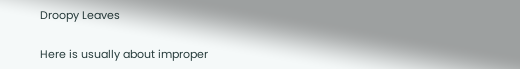Droopy Leaves

Here is usually about improper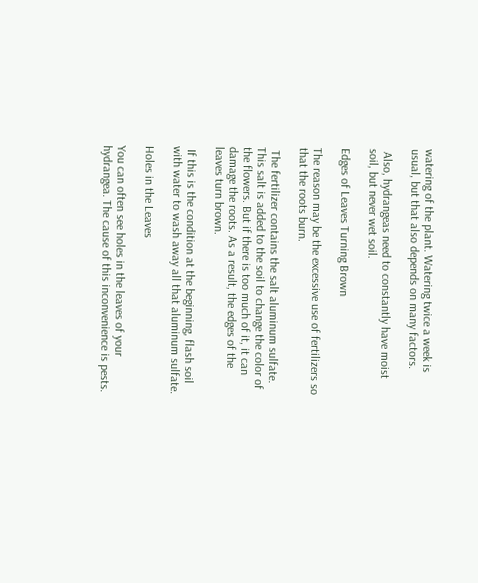watering of the plant. Watering twice a week is usual, but that also depends on many factors.

 Also, hydrangeas need to constantly have moist soil, but never wet soil.

Edges of Leaves Turning Brown

The reason may be the excessive use of fertilizers so that the roots burn.

 The fertilizer contains the salt aluminum sulfate. This salt is added to the soil to change the color of the flowers. But if there is too much of it, it can damage the roots. As a result, the edges of the leaves turn brown.

 If this is the condition at the beginning, flash soil with water to wash away all that aluminum sulfate.

Holes in the Leaves

You can often see holes in the leaves of your hydrangea. The cause of this inconvenience is pests.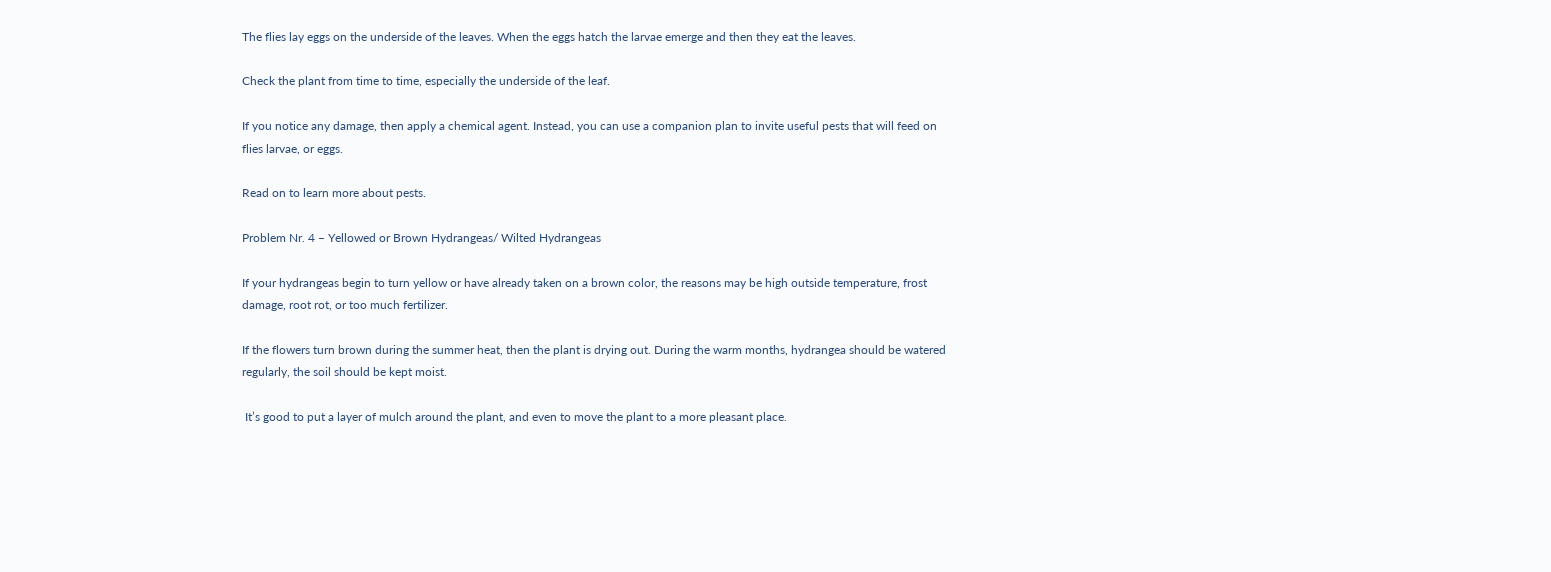The flies lay eggs on the underside of the leaves. When the eggs hatch the larvae emerge and then they eat the leaves.

Check the plant from time to time, especially the underside of the leaf.

If you notice any damage, then apply a chemical agent. Instead, you can use a companion plan to invite useful pests that will feed on flies larvae, or eggs.

Read on to learn more about pests.

Problem Nr. 4 – Yellowed or Brown Hydrangeas/ Wilted Hydrangeas

If your hydrangeas begin to turn yellow or have already taken on a brown color, the reasons may be high outside temperature, frost damage, root rot, or too much fertilizer.

If the flowers turn brown during the summer heat, then the plant is drying out. During the warm months, hydrangea should be watered regularly, the soil should be kept moist.

 It’s good to put a layer of mulch around the plant, and even to move the plant to a more pleasant place.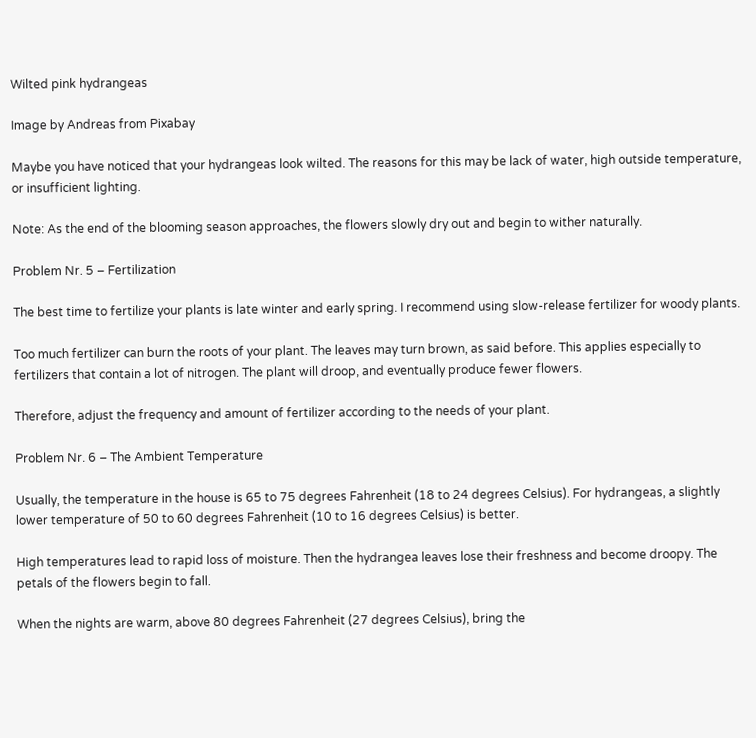Wilted pink hydrangeas

Image by Andreas from Pixabay

Maybe you have noticed that your hydrangeas look wilted. The reasons for this may be lack of water, high outside temperature, or insufficient lighting.

Note: As the end of the blooming season approaches, the flowers slowly dry out and begin to wither naturally.

Problem Nr. 5 – Fertilization

The best time to fertilize your plants is late winter and early spring. I recommend using slow-release fertilizer for woody plants.

Too much fertilizer can burn the roots of your plant. The leaves may turn brown, as said before. This applies especially to fertilizers that contain a lot of nitrogen. The plant will droop, and eventually produce fewer flowers.

Therefore, adjust the frequency and amount of fertilizer according to the needs of your plant.

Problem Nr. 6 – The Ambient Temperature

Usually, the temperature in the house is 65 to 75 degrees Fahrenheit (18 to 24 degrees Celsius). For hydrangeas, a slightly lower temperature of 50 to 60 degrees Fahrenheit (10 to 16 degrees Celsius) is better.

High temperatures lead to rapid loss of moisture. Then the hydrangea leaves lose their freshness and become droopy. The petals of the flowers begin to fall.

When the nights are warm, above 80 degrees Fahrenheit (27 degrees Celsius), bring the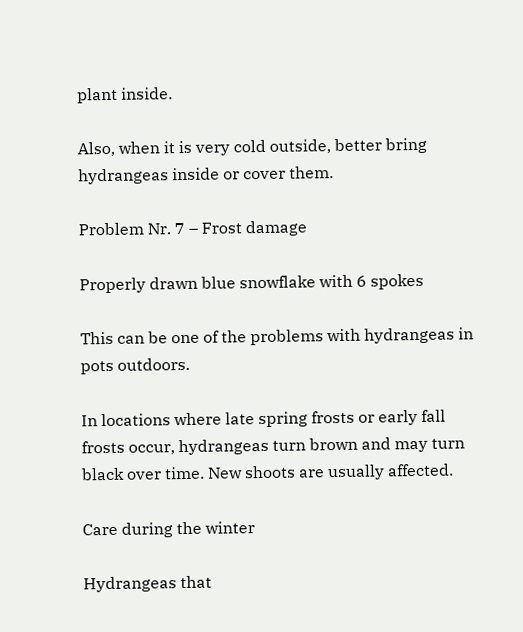plant inside.

Also, when it is very cold outside, better bring hydrangeas inside or cover them.

Problem Nr. 7 – Frost damage

Properly drawn blue snowflake with 6 spokes

This can be one of the problems with hydrangeas in pots outdoors.

In locations where late spring frosts or early fall frosts occur, hydrangeas turn brown and may turn black over time. New shoots are usually affected.

Care during the winter

Hydrangeas that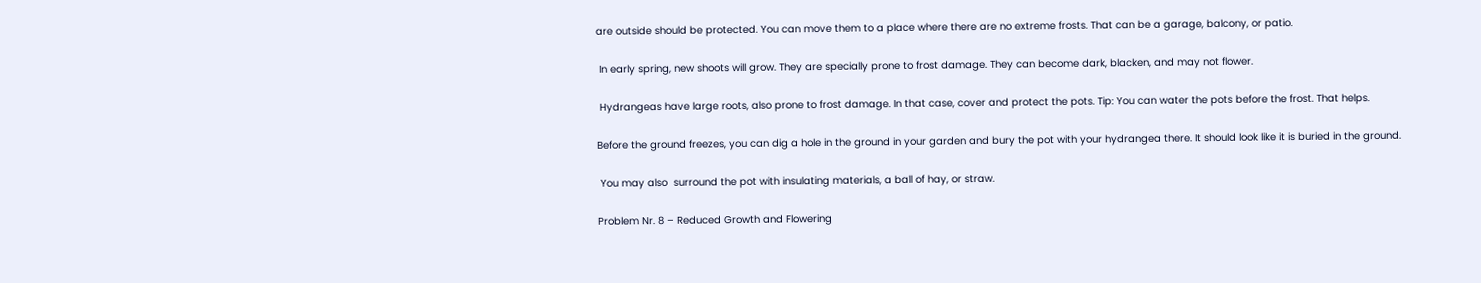are outside should be protected. You can move them to a place where there are no extreme frosts. That can be a garage, balcony, or patio.

 In early spring, new shoots will grow. They are specially prone to frost damage. They can become dark, blacken, and may not flower.

 Hydrangeas have large roots, also prone to frost damage. In that case, cover and protect the pots. Tip: You can water the pots before the frost. That helps.

Before the ground freezes, you can dig a hole in the ground in your garden and bury the pot with your hydrangea there. It should look like it is buried in the ground.

 You may also  surround the pot with insulating materials, a ball of hay, or straw.

Problem Nr. 8 – Reduced Growth and Flowering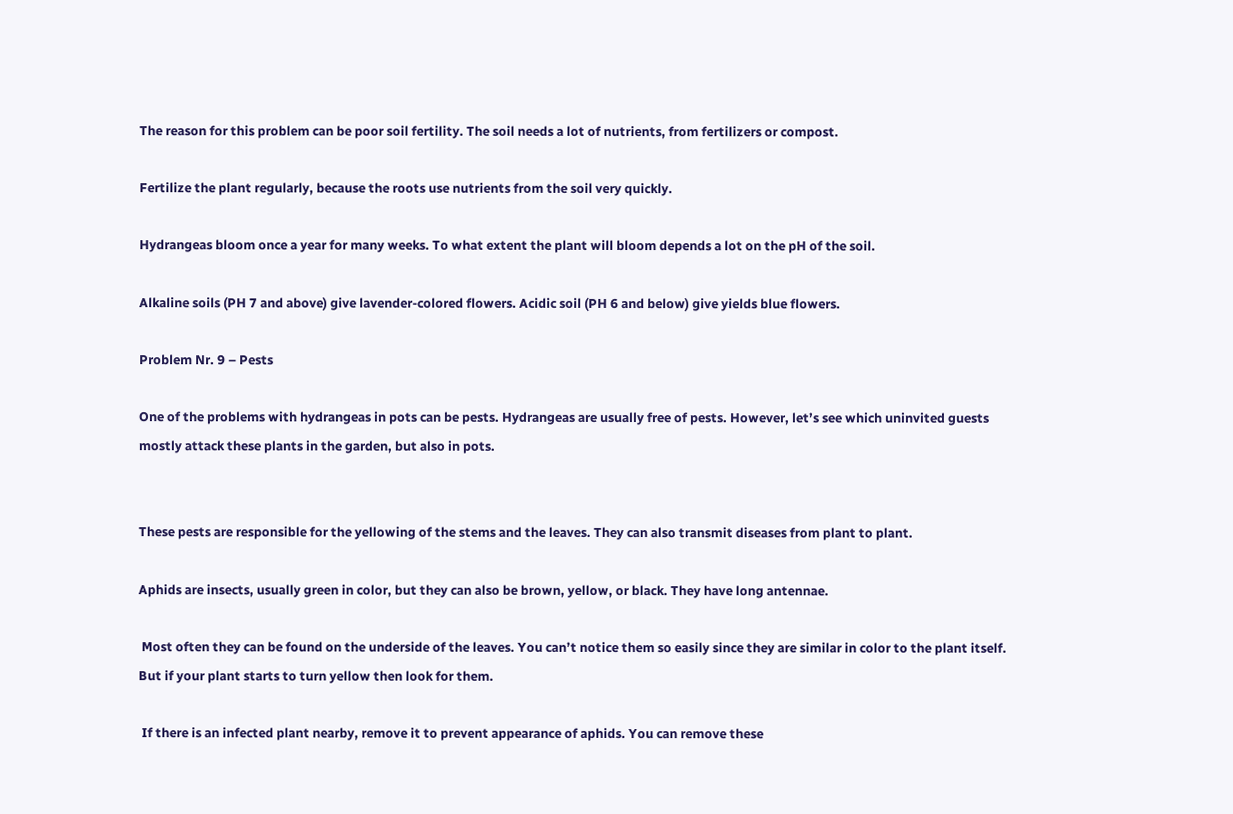The reason for this problem can be poor soil fertility. The soil needs a lot of nutrients, from fertilizers or compost.

Fertilize the plant regularly, because the roots use nutrients from the soil very quickly.

Hydrangeas bloom once a year for many weeks. To what extent the plant will bloom depends a lot on the pH of the soil.

Alkaline soils (PH 7 and above) give lavender-colored flowers. Acidic soil (PH 6 and below) give yields blue flowers.

Problem Nr. 9 – Pests

One of the problems with hydrangeas in pots can be pests. Hydrangeas are usually free of pests. However, let’s see which uninvited guests mostly attack these plants in the garden, but also in pots.


These pests are responsible for the yellowing of the stems and the leaves. They can also transmit diseases from plant to plant.

Aphids are insects, usually green in color, but they can also be brown, yellow, or black. They have long antennae.

 Most often they can be found on the underside of the leaves. You can’t notice them so easily since they are similar in color to the plant itself. But if your plant starts to turn yellow then look for them.

 If there is an infected plant nearby, remove it to prevent appearance of aphids. You can remove these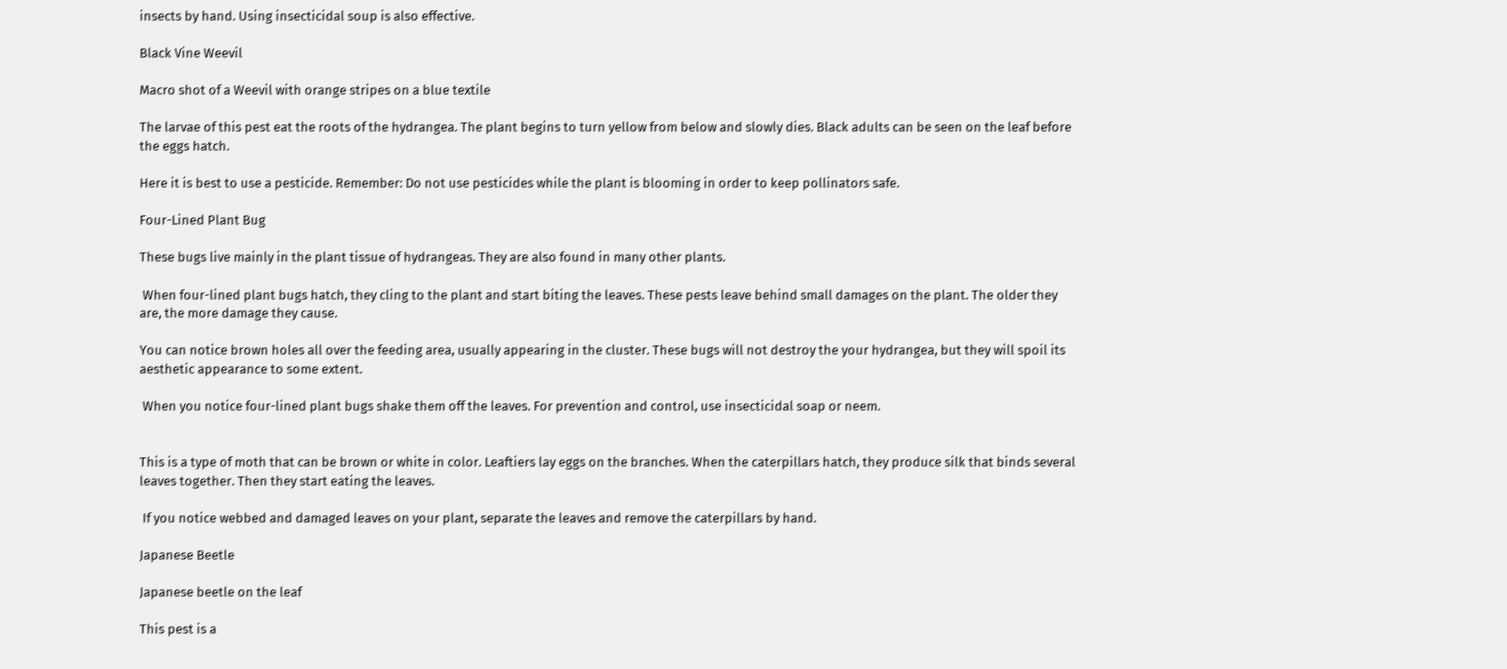insects by hand. Using insecticidal soup is also effective.

Black Vine Weevil

Macro shot of a Weevil with orange stripes on a blue textile

The larvae of this pest eat the roots of the hydrangea. The plant begins to turn yellow from below and slowly dies. Black adults can be seen on the leaf before the eggs hatch.

Here it is best to use a pesticide. Remember: Do not use pesticides while the plant is blooming in order to keep pollinators safe.

Four-Lined Plant Bug

These bugs live mainly in the plant tissue of hydrangeas. They are also found in many other plants.

 When four-lined plant bugs hatch, they cling to the plant and start biting the leaves. These pests leave behind small damages on the plant. The older they are, the more damage they cause.

You can notice brown holes all over the feeding area, usually appearing in the cluster. These bugs will not destroy the your hydrangea, but they will spoil its aesthetic appearance to some extent.

 When you notice four-lined plant bugs shake them off the leaves. For prevention and control, use insecticidal soap or neem.


This is a type of moth that can be brown or white in color. Leaftiers lay eggs on the branches. When the caterpillars hatch, they produce silk that binds several leaves together. Then they start eating the leaves.

 If you notice webbed and damaged leaves on your plant, separate the leaves and remove the caterpillars by hand.

Japanese Beetle

Japanese beetle on the leaf

This pest is a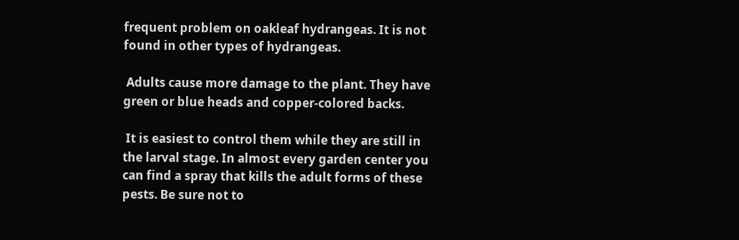frequent problem on oakleaf hydrangeas. It is not found in other types of hydrangeas.

 Adults cause more damage to the plant. They have green or blue heads and copper-colored backs.

 It is easiest to control them while they are still in the larval stage. In almost every garden center you can find a spray that kills the adult forms of these pests. Be sure not to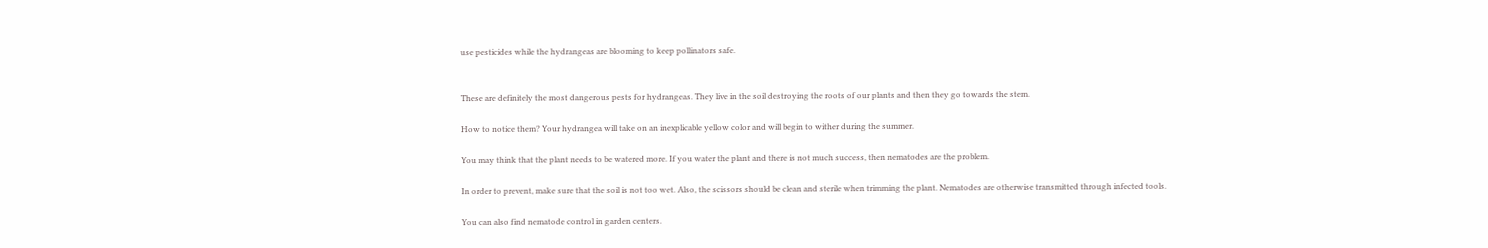use pesticides while the hydrangeas are blooming to keep pollinators safe.


These are definitely the most dangerous pests for hydrangeas. They live in the soil destroying the roots of our plants and then they go towards the stem.

How to notice them? Your hydrangea will take on an inexplicable yellow color and will begin to wither during the summer.

You may think that the plant needs to be watered more. If you water the plant and there is not much success, then nematodes are the problem.

In order to prevent, make sure that the soil is not too wet. Also, the scissors should be clean and sterile when trimming the plant. Nematodes are otherwise transmitted through infected tools.

You can also find nematode control in garden centers.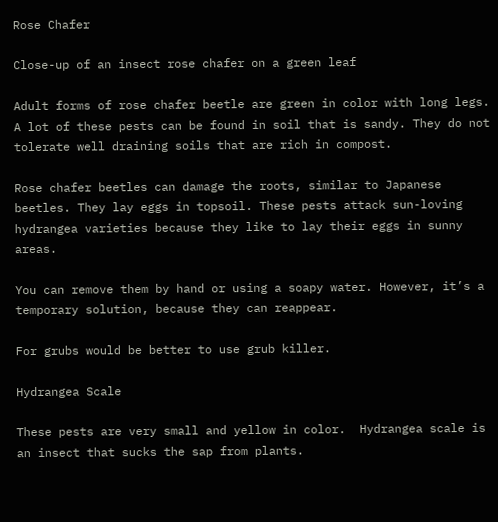Rose Chafer

Close-up of an insect rose chafer on a green leaf

Adult forms of rose chafer beetle are green in color with long legs. A lot of these pests can be found in soil that is sandy. They do not tolerate well draining soils that are rich in compost.

Rose chafer beetles can damage the roots, similar to Japanese beetles. They lay eggs in topsoil. These pests attack sun-loving hydrangea varieties because they like to lay their eggs in sunny areas.

You can remove them by hand or using a soapy water. However, it’s a temporary solution, because they can reappear.

For grubs would be better to use grub killer.

Hydrangea Scale

These pests are very small and yellow in color.  Hydrangea scale is an insect that sucks the sap from plants.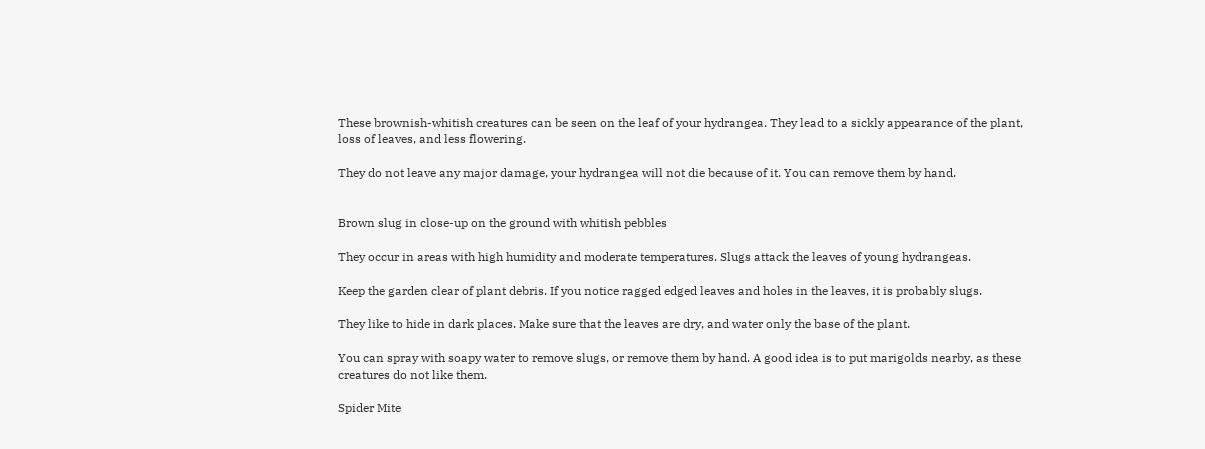These brownish-whitish creatures can be seen on the leaf of your hydrangea. They lead to a sickly appearance of the plant, loss of leaves, and less flowering.

They do not leave any major damage, your hydrangea will not die because of it. You can remove them by hand.


Brown slug in close-up on the ground with whitish pebbles

They occur in areas with high humidity and moderate temperatures. Slugs attack the leaves of young hydrangeas.

Keep the garden clear of plant debris. If you notice ragged edged leaves and holes in the leaves, it is probably slugs.

They like to hide in dark places. Make sure that the leaves are dry, and water only the base of the plant.

You can spray with soapy water to remove slugs, or remove them by hand. A good idea is to put marigolds nearby, as these creatures do not like them.

Spider Mite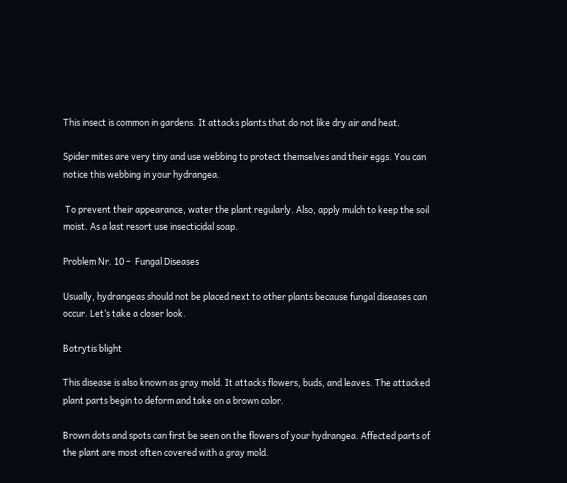This insect is common in gardens. It attacks plants that do not like dry air and heat.

Spider mites are very tiny and use webbing to protect themselves and their eggs. You can notice this webbing in your hydrangea.

 To prevent their appearance, water the plant regularly. Also, apply mulch to keep the soil moist. As a last resort use insecticidal soap.

Problem Nr. 10 –  Fungal Diseases

Usually, hydrangeas should not be placed next to other plants because fungal diseases can occur. Let’s take a closer look.

Botrytis blight

This disease is also known as gray mold. It attacks flowers, buds, and leaves. The attacked plant parts begin to deform and take on a brown color.

Brown dots and spots can first be seen on the flowers of your hydrangea. Affected parts of the plant are most often covered with a gray mold.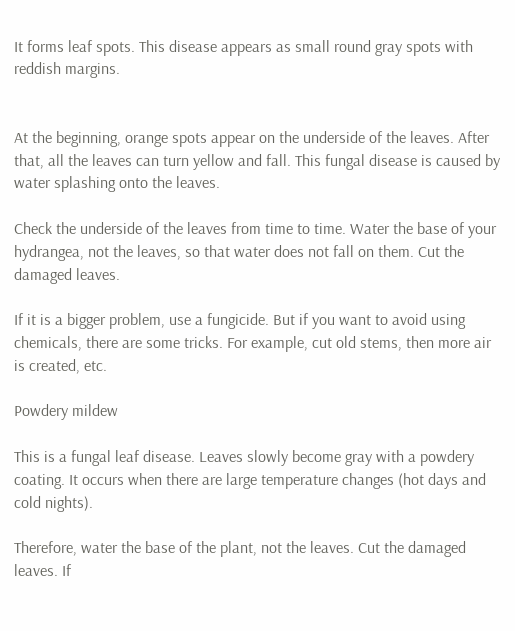It forms leaf spots. This disease appears as small round gray spots with reddish margins.


At the beginning, orange spots appear on the underside of the leaves. After that, all the leaves can turn yellow and fall. This fungal disease is caused by water splashing onto the leaves.

Check the underside of the leaves from time to time. Water the base of your hydrangea, not the leaves, so that water does not fall on them. Cut the damaged leaves.

If it is a bigger problem, use a fungicide. But if you want to avoid using chemicals, there are some tricks. For example, cut old stems, then more air is created, etc.

Powdery mildew

This is a fungal leaf disease. Leaves slowly become gray with a powdery coating. It occurs when there are large temperature changes (hot days and cold nights).

Therefore, water the base of the plant, not the leaves. Cut the damaged leaves. If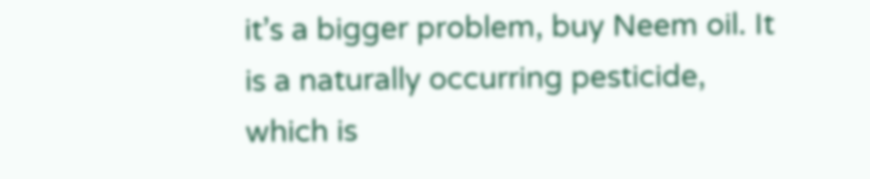it’s a bigger problem, buy Neem oil. It is a naturally occurring pesticide, which is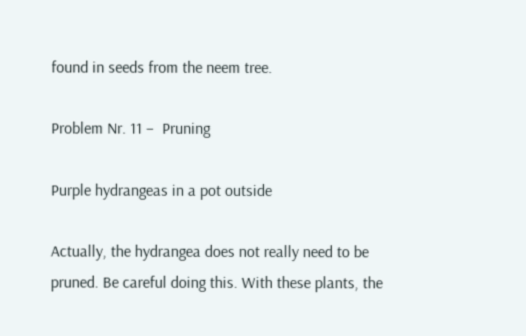found in seeds from the neem tree.

Problem Nr. 11 –  Pruning

Purple hydrangeas in a pot outside

Actually, the hydrangea does not really need to be pruned. Be careful doing this. With these plants, the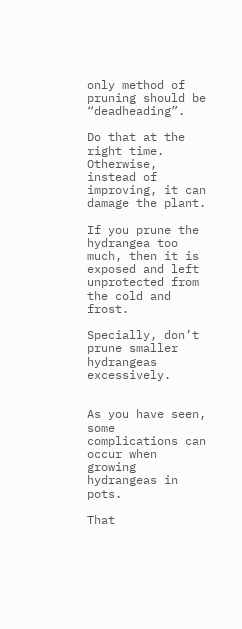only method of pruning should be “deadheading”.

Do that at the right time. Otherwise, instead of improving, it can damage the plant.

If you prune the hydrangea too much, then it is exposed and left unprotected from the cold and frost.

Specially, don’t prune smaller hydrangeas excessively.


As you have seen, some complications can occur when growing hydrangeas in pots.

That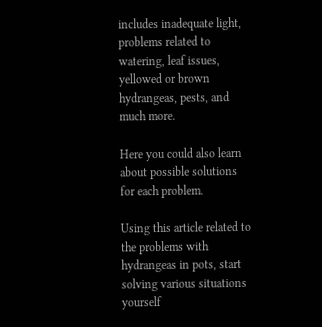includes inadequate light, problems related to watering, leaf issues, yellowed or brown hydrangeas, pests, and much more.

Here you could also learn about possible solutions for each problem.

Using this article related to the problems with hydrangeas in pots, start solving various situations yourself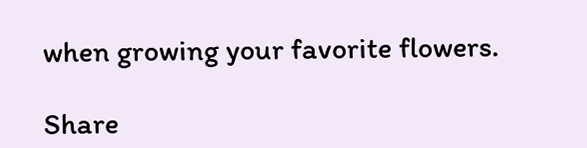when growing your favorite flowers.

Share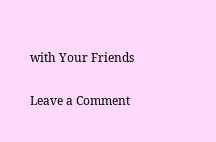with Your Friends

Leave a Comment